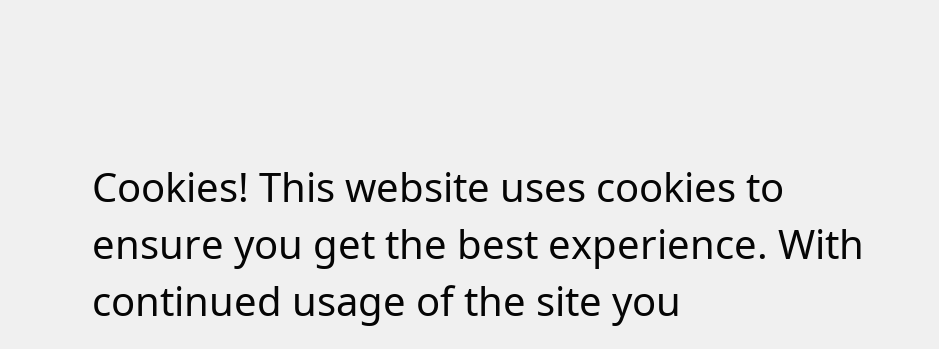Cookies! This website uses cookies to ensure you get the best experience. With continued usage of the site you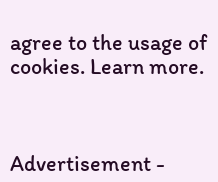agree to the usage of cookies. Learn more.



Advertisement -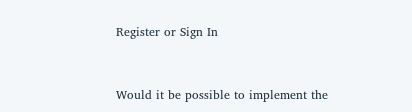Register or Sign In


Would it be possible to implement the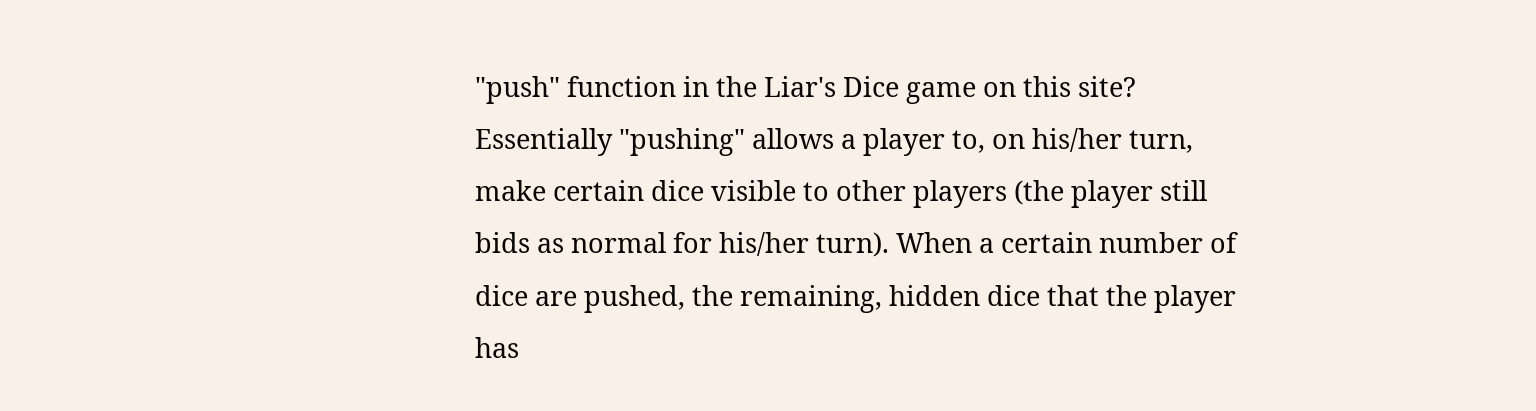"push" function in the Liar's Dice game on this site? Essentially "pushing" allows a player to, on his/her turn, make certain dice visible to other players (the player still bids as normal for his/her turn). When a certain number of dice are pushed, the remaining, hidden dice that the player has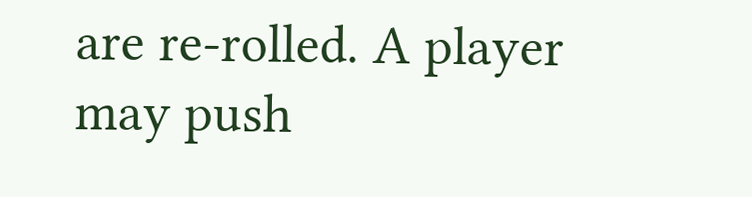are re-rolled. A player may push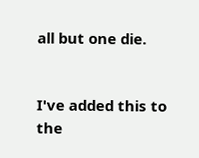all but one die.


I've added this to the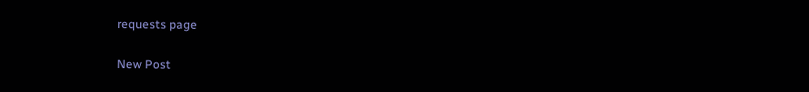requests page

New Post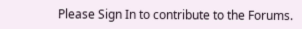Please Sign In to contribute to the Forums.